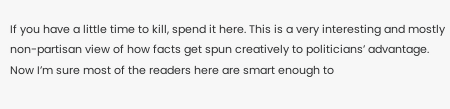If you have a little time to kill, spend it here. This is a very interesting and mostly non-partisan view of how facts get spun creatively to politicians’ advantage. Now I’m sure most of the readers here are smart enough to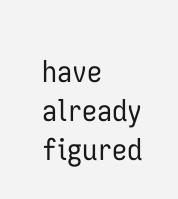have already figured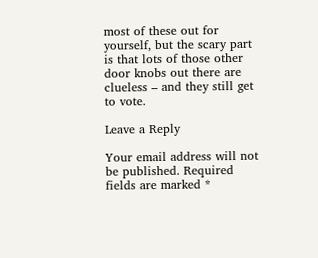most of these out for yourself, but the scary part is that lots of those other door knobs out there are clueless – and they still get to vote.

Leave a Reply

Your email address will not be published. Required fields are marked *